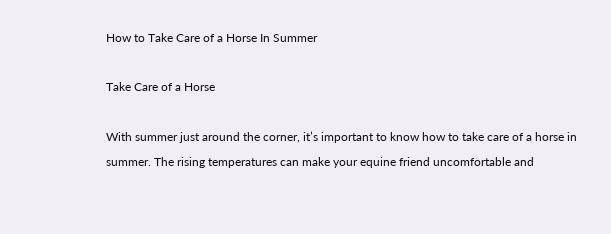How to Take Care of a Horse In Summer

Take Care of a Horse

With summer just around the corner, it’s important to know how to take care of a horse in summer. The rising temperatures can make your equine friend uncomfortable and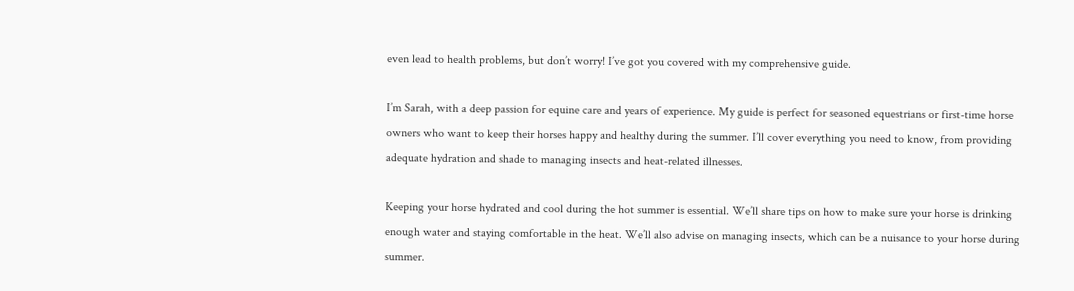even lead to health problems, but don’t worry! I’ve got you covered with my comprehensive guide.

I’m Sarah, with a deep passion for equine care and years of experience. My guide is perfect for seasoned equestrians or first-time horse owners who want to keep their horses happy and healthy during the summer. I’ll cover everything you need to know, from providing adequate hydration and shade to managing insects and heat-related illnesses.

Keeping your horse hydrated and cool during the hot summer is essential. We’ll share tips on how to make sure your horse is drinking enough water and staying comfortable in the heat. We’ll also advise on managing insects, which can be a nuisance to your horse during summer.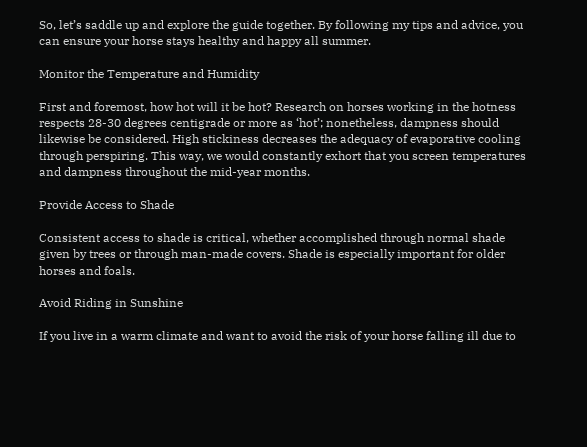So, let’s saddle up and explore the guide together. By following my tips and advice, you can ensure your horse stays healthy and happy all summer.

Monitor the Temperature and Humidity

First and foremost, how hot will it be hot? Research on horses working in the hotness respects 28-30 degrees centigrade or more as ‘hot’; nonetheless, dampness should likewise be considered. High stickiness decreases the adequacy of evaporative cooling through perspiring. This way, we would constantly exhort that you screen temperatures and dampness throughout the mid-year months.

Provide Access to Shade

Consistent access to shade is critical, whether accomplished through normal shade given by trees or through man-made covers. Shade is especially important for older horses and foals.

Avoid Riding in Sunshine

If you live in a warm climate and want to avoid the risk of your horse falling ill due to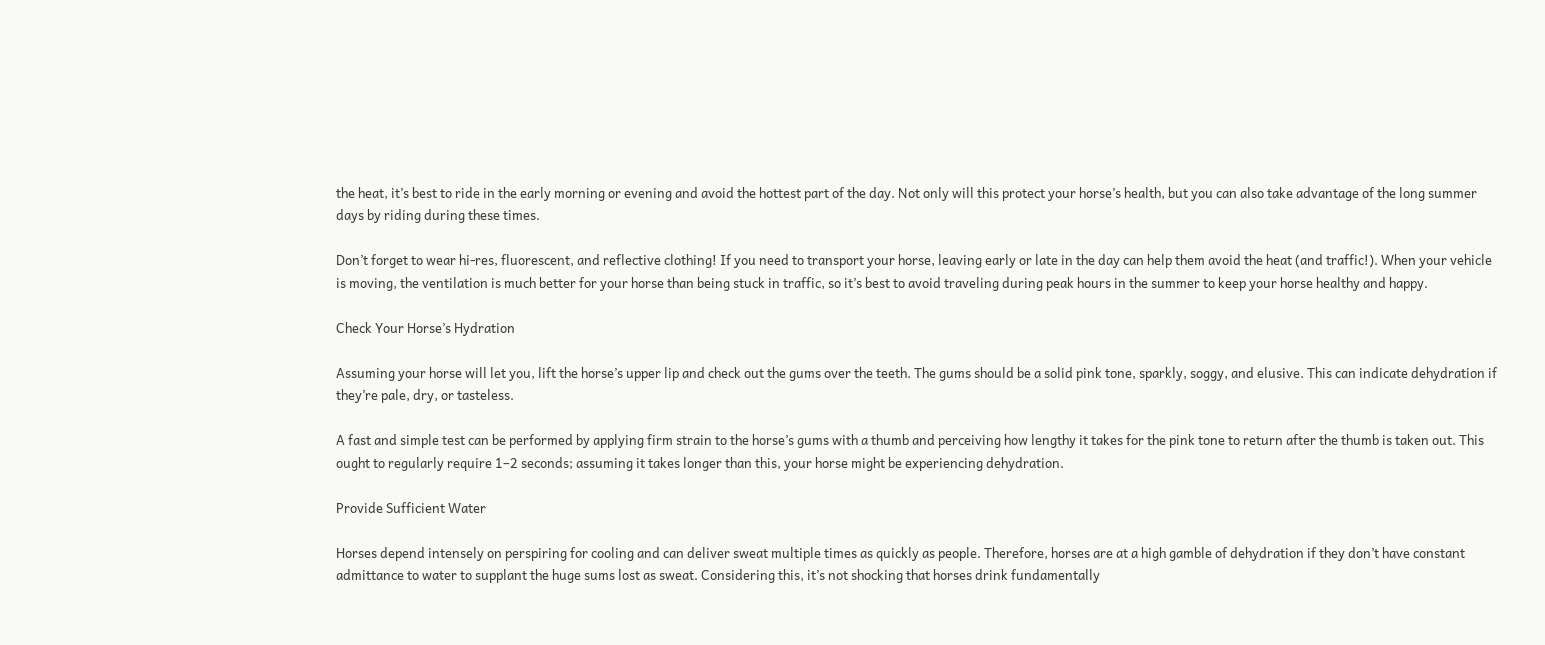the heat, it’s best to ride in the early morning or evening and avoid the hottest part of the day. Not only will this protect your horse’s health, but you can also take advantage of the long summer days by riding during these times.

Don’t forget to wear hi-res, fluorescent, and reflective clothing! If you need to transport your horse, leaving early or late in the day can help them avoid the heat (and traffic!). When your vehicle is moving, the ventilation is much better for your horse than being stuck in traffic, so it’s best to avoid traveling during peak hours in the summer to keep your horse healthy and happy.

Check Your Horse’s Hydration

Assuming your horse will let you, lift the horse’s upper lip and check out the gums over the teeth. The gums should be a solid pink tone, sparkly, soggy, and elusive. This can indicate dehydration if they’re pale, dry, or tasteless.

A fast and simple test can be performed by applying firm strain to the horse’s gums with a thumb and perceiving how lengthy it takes for the pink tone to return after the thumb is taken out. This ought to regularly require 1–2 seconds; assuming it takes longer than this, your horse might be experiencing dehydration.

Provide Sufficient Water

Horses depend intensely on perspiring for cooling and can deliver sweat multiple times as quickly as people. Therefore, horses are at a high gamble of dehydration if they don’t have constant admittance to water to supplant the huge sums lost as sweat. Considering this, it’s not shocking that horses drink fundamentally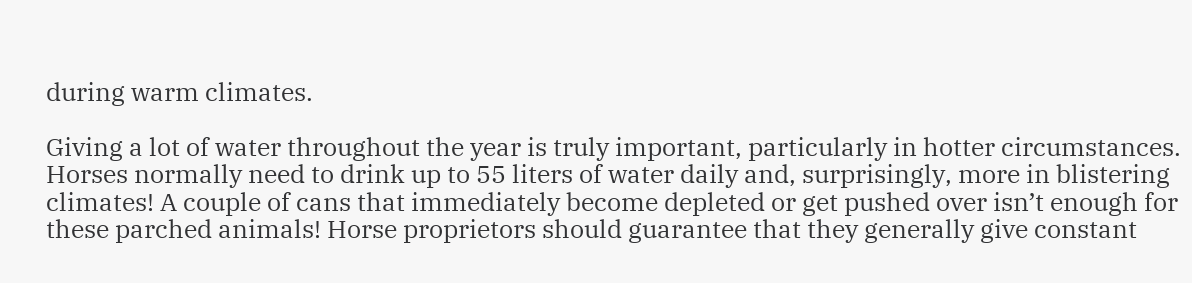during warm climates.

Giving a lot of water throughout the year is truly important, particularly in hotter circumstances. Horses normally need to drink up to 55 liters of water daily and, surprisingly, more in blistering climates! A couple of cans that immediately become depleted or get pushed over isn’t enough for these parched animals! Horse proprietors should guarantee that they generally give constant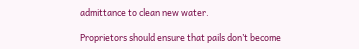admittance to clean new water.

Proprietors should ensure that pails don’t become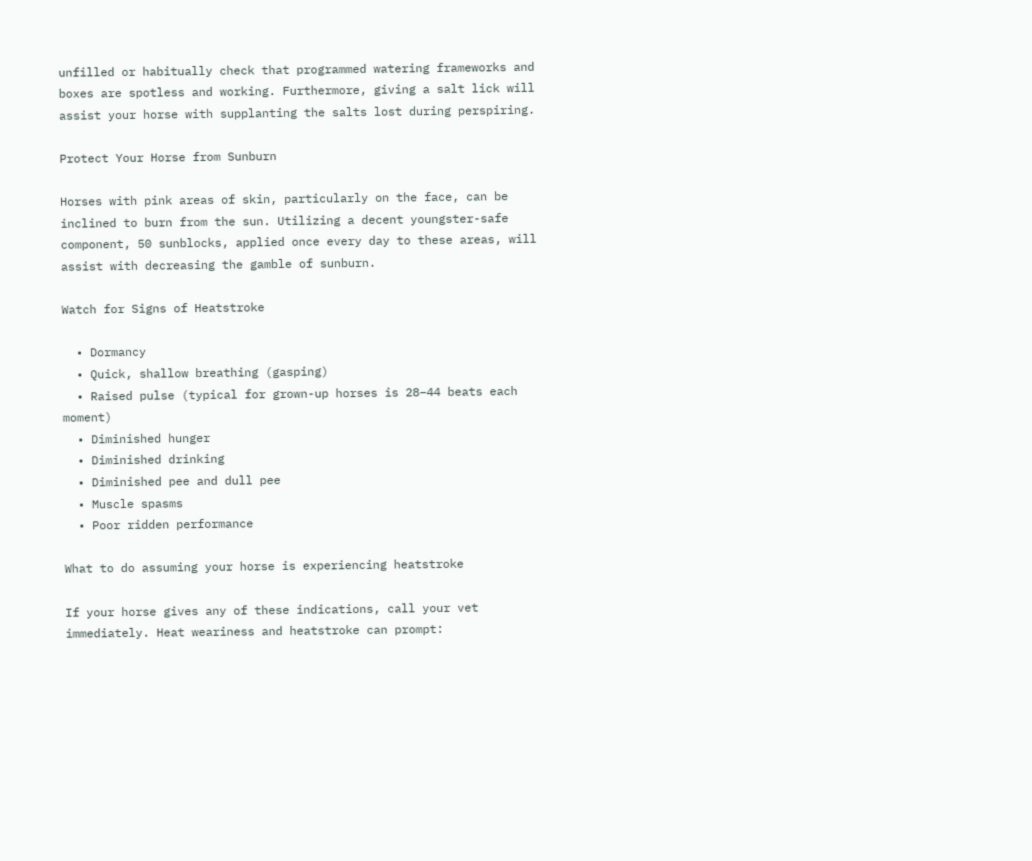unfilled or habitually check that programmed watering frameworks and boxes are spotless and working. Furthermore, giving a salt lick will assist your horse with supplanting the salts lost during perspiring.

Protect Your Horse from Sunburn

Horses with pink areas of skin, particularly on the face, can be inclined to burn from the sun. Utilizing a decent youngster-safe component, 50 sunblocks, applied once every day to these areas, will assist with decreasing the gamble of sunburn.

Watch for Signs of Heatstroke

  • Dormancy
  • Quick, shallow breathing (gasping)
  • Raised pulse (typical for grown-up horses is 28–44 beats each moment)
  • Diminished hunger
  • Diminished drinking
  • Diminished pee and dull pee
  • Muscle spasms
  • Poor ridden performance

What to do assuming your horse is experiencing heatstroke

If your horse gives any of these indications, call your vet immediately. Heat weariness and heatstroke can prompt: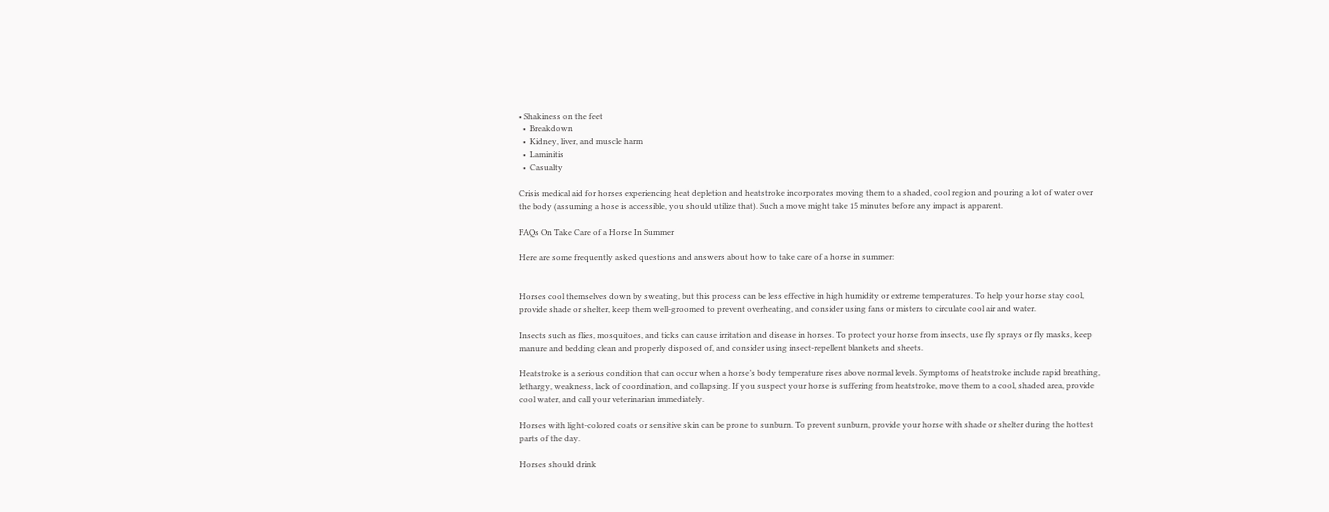• Shakiness on the feet
  •  Breakdown
  •  Kidney, liver, and muscle harm
  •  Laminitis
  •  Casualty

Crisis medical aid for horses experiencing heat depletion and heatstroke incorporates moving them to a shaded, cool region and pouring a lot of water over the body (assuming a hose is accessible, you should utilize that). Such a move might take 15 minutes before any impact is apparent.

FAQs On Take Care of a Horse In Summer

Here are some frequently asked questions and answers about how to take care of a horse in summer:


Horses cool themselves down by sweating, but this process can be less effective in high humidity or extreme temperatures. To help your horse stay cool, provide shade or shelter, keep them well-groomed to prevent overheating, and consider using fans or misters to circulate cool air and water.

Insects such as flies, mosquitoes, and ticks can cause irritation and disease in horses. To protect your horse from insects, use fly sprays or fly masks, keep manure and bedding clean and properly disposed of, and consider using insect-repellent blankets and sheets.

Heatstroke is a serious condition that can occur when a horse’s body temperature rises above normal levels. Symptoms of heatstroke include rapid breathing, lethargy, weakness, lack of coordination, and collapsing. If you suspect your horse is suffering from heatstroke, move them to a cool, shaded area, provide cool water, and call your veterinarian immediately.

Horses with light-colored coats or sensitive skin can be prone to sunburn. To prevent sunburn, provide your horse with shade or shelter during the hottest parts of the day.

Horses should drink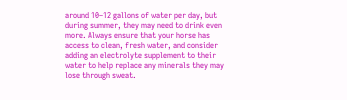around 10–12 gallons of water per day, but during summer, they may need to drink even more. Always ensure that your horse has access to clean, fresh water, and consider adding an electrolyte supplement to their water to help replace any minerals they may lose through sweat.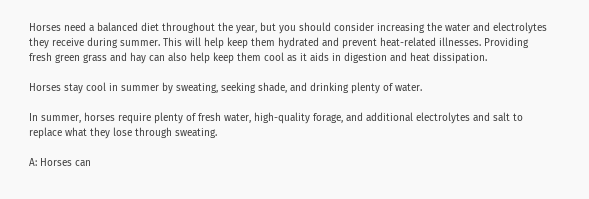Horses need a balanced diet throughout the year, but you should consider increasing the water and electrolytes they receive during summer. This will help keep them hydrated and prevent heat-related illnesses. Providing fresh green grass and hay can also help keep them cool as it aids in digestion and heat dissipation.

Horses stay cool in summer by sweating, seeking shade, and drinking plenty of water.

In summer, horses require plenty of fresh water, high-quality forage, and additional electrolytes and salt to replace what they lose through sweating.

A: Horses can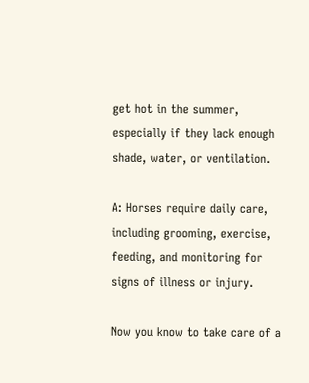get hot in the summer, especially if they lack enough shade, water, or ventilation.

A: Horses require daily care, including grooming, exercise, feeding, and monitoring for signs of illness or injury.

Now you know to take care of a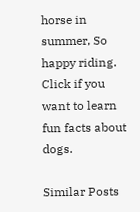horse in summer, So happy riding. Click if you want to learn fun facts about dogs.

Similar Posts